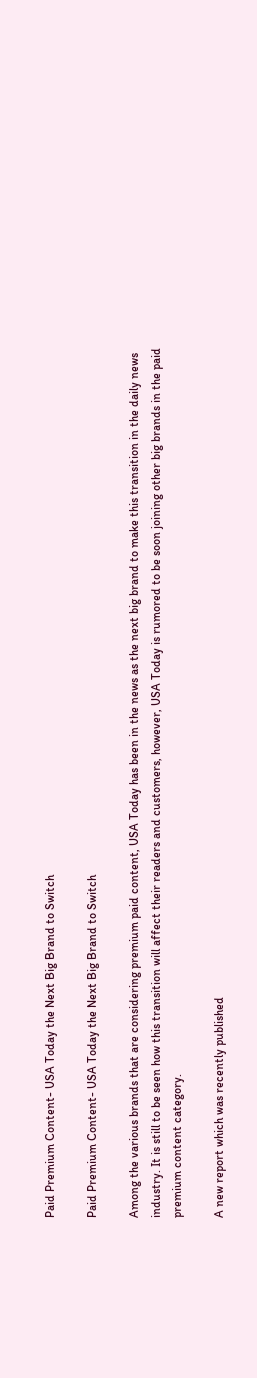Paid Premium Content- USA Today the Next Big Brand to Switch

Paid Premium Content- USA Today the Next Big Brand to Switch

Among the various brands that are considering premium paid content, USA Today has been in the news as the next big brand to make this transition in the daily news industry. It is still to be seen how this transition will affect their readers and customers, however, USA Today is rumored to be soon joining other big brands in the paid premium content category.

A new report which was recently published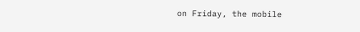on Friday, the mobile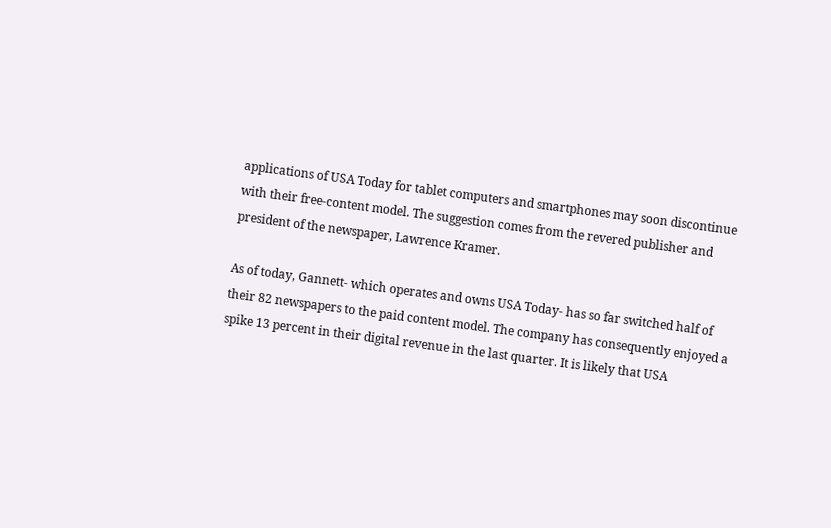applications of USA Today for tablet computers and smartphones may soon discontinue with their free-content model. The suggestion comes from the revered publisher and president of the newspaper, Lawrence Kramer.

As of today, Gannett- which operates and owns USA Today- has so far switched half of their 82 newspapers to the paid content model. The company has consequently enjoyed a spike 13 percent in their digital revenue in the last quarter. It is likely that USA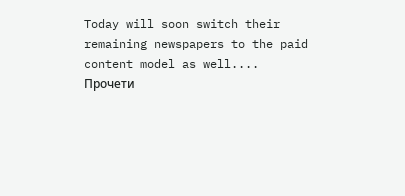Today will soon switch their remaining newspapers to the paid content model as well....
Прочети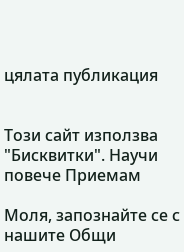цялата публикация


Tози сайт използва "Бисквитки". Научи повече Приемам

Моля, запознайте се с нашите Общи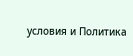условия и Политика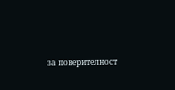за поверителност